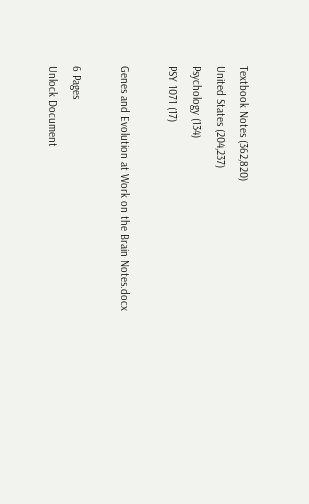Textbook Notes (362,820)
United States (204,237)
Psychology (134)
PSY 1071 (17)

Genes and Evolution at Work on the Brain Notes.docx

6 Pages
Unlock Document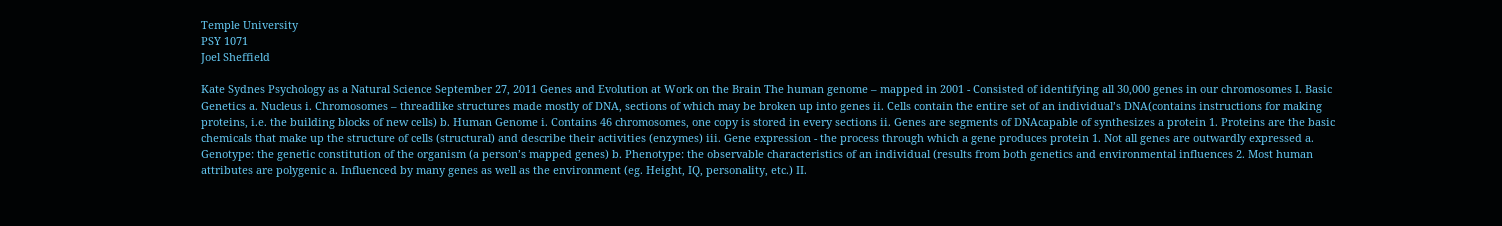Temple University
PSY 1071
Joel Sheffield

Kate Sydnes Psychology as a Natural Science September 27, 2011 Genes and Evolution at Work on the Brain The human genome – mapped in 2001 - Consisted of identifying all 30,000 genes in our chromosomes I. Basic Genetics a. Nucleus i. Chromosomes – threadlike structures made mostly of DNA, sections of which may be broken up into genes ii. Cells contain the entire set of an individual’s DNA(contains instructions for making proteins, i.e. the building blocks of new cells) b. Human Genome i. Contains 46 chromosomes, one copy is stored in every sections ii. Genes are segments of DNAcapable of synthesizes a protein 1. Proteins are the basic chemicals that make up the structure of cells (structural) and describe their activities (enzymes) iii. Gene expression - the process through which a gene produces protein 1. Not all genes are outwardly expressed a. Genotype: the genetic constitution of the organism (a person’s mapped genes) b. Phenotype: the observable characteristics of an individual (results from both genetics and environmental influences 2. Most human attributes are polygenic a. Influenced by many genes as well as the environment (eg. Height, IQ, personality, etc.) II.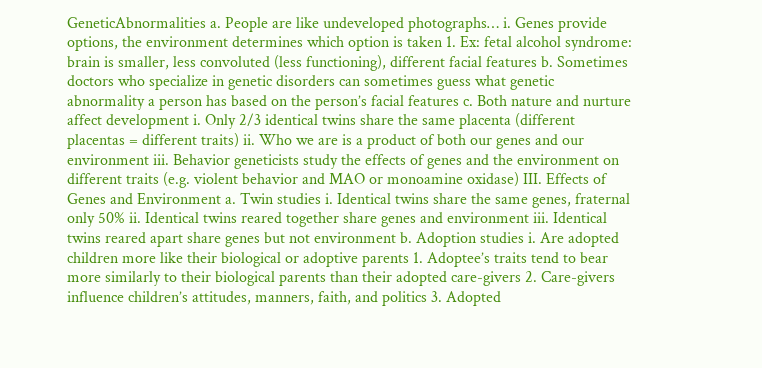GeneticAbnormalities a. People are like undeveloped photographs… i. Genes provide options, the environment determines which option is taken 1. Ex: fetal alcohol syndrome: brain is smaller, less convoluted (less functioning), different facial features b. Sometimes doctors who specialize in genetic disorders can sometimes guess what genetic abnormality a person has based on the person’s facial features c. Both nature and nurture affect development i. Only 2/3 identical twins share the same placenta (different placentas = different traits) ii. Who we are is a product of both our genes and our environment iii. Behavior geneticists study the effects of genes and the environment on different traits (e.g. violent behavior and MAO or monoamine oxidase) III. Effects of Genes and Environment a. Twin studies i. Identical twins share the same genes, fraternal only 50% ii. Identical twins reared together share genes and environment iii. Identical twins reared apart share genes but not environment b. Adoption studies i. Are adopted children more like their biological or adoptive parents 1. Adoptee’s traits tend to bear more similarly to their biological parents than their adopted care-givers 2. Care-givers influence children’s attitudes, manners, faith, and politics 3. Adopted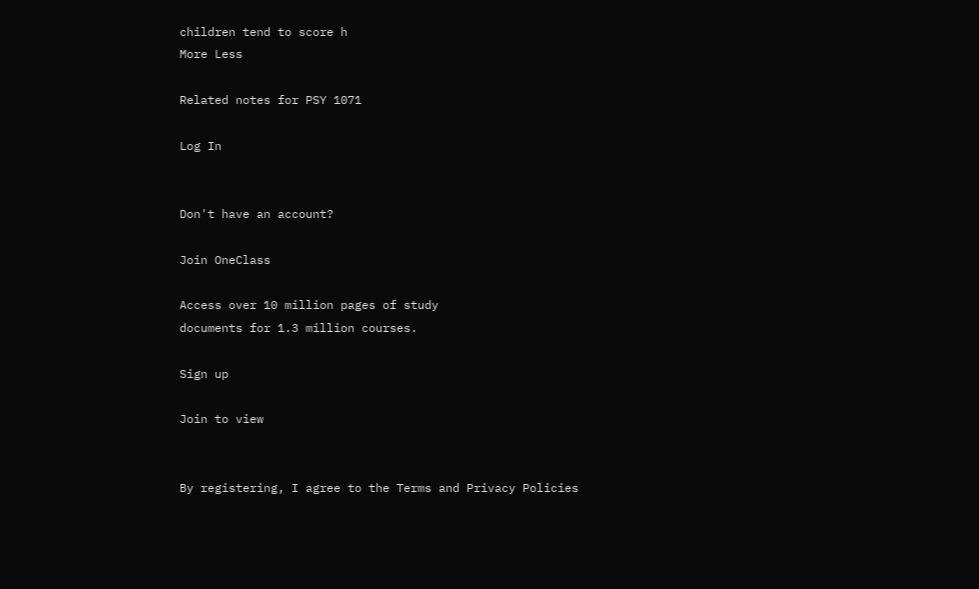children tend to score h
More Less

Related notes for PSY 1071

Log In


Don't have an account?

Join OneClass

Access over 10 million pages of study
documents for 1.3 million courses.

Sign up

Join to view


By registering, I agree to the Terms and Privacy Policies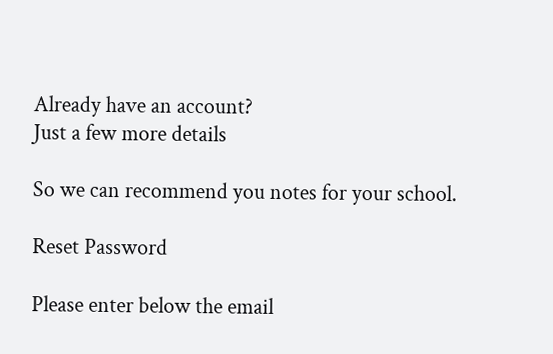Already have an account?
Just a few more details

So we can recommend you notes for your school.

Reset Password

Please enter below the email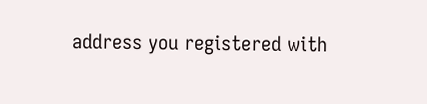address you registered with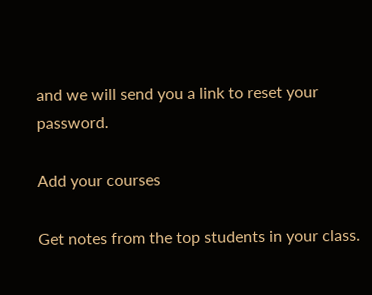and we will send you a link to reset your password.

Add your courses

Get notes from the top students in your class.